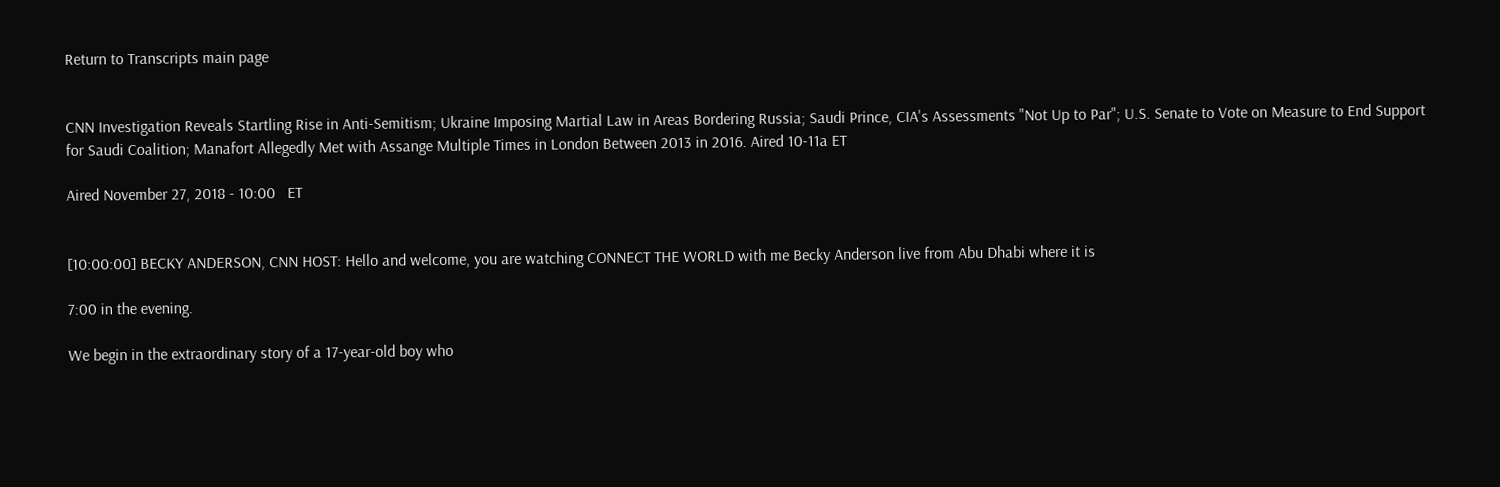Return to Transcripts main page


CNN Investigation Reveals Startling Rise in Anti-Semitism; Ukraine Imposing Martial Law in Areas Bordering Russia; Saudi Prince, CIA's Assessments "Not Up to Par"; U.S. Senate to Vote on Measure to End Support for Saudi Coalition; Manafort Allegedly Met with Assange Multiple Times in London Between 2013 in 2016. Aired 10-11a ET

Aired November 27, 2018 - 10:00   ET


[10:00:00] BECKY ANDERSON, CNN HOST: Hello and welcome, you are watching CONNECT THE WORLD with me Becky Anderson live from Abu Dhabi where it is

7:00 in the evening.

We begin in the extraordinary story of a 17-year-old boy who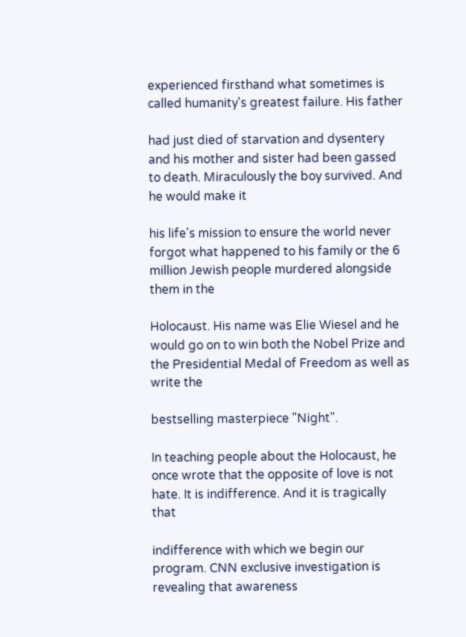experienced firsthand what sometimes is called humanity's greatest failure. His father

had just died of starvation and dysentery and his mother and sister had been gassed to death. Miraculously the boy survived. And he would make it

his life's mission to ensure the world never forgot what happened to his family or the 6 million Jewish people murdered alongside them in the

Holocaust. His name was Elie Wiesel and he would go on to win both the Nobel Prize and the Presidential Medal of Freedom as well as write the

bestselling masterpiece "Night".

In teaching people about the Holocaust, he once wrote that the opposite of love is not hate. It is indifference. And it is tragically that

indifference with which we begin our program. CNN exclusive investigation is revealing that awareness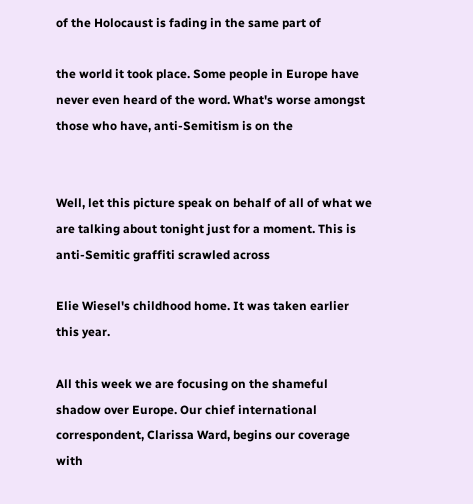of the Holocaust is fading in the same part of

the world it took place. Some people in Europe have never even heard of the word. What's worse amongst those who have, anti-Semitism is on the


Well, let this picture speak on behalf of all of what we are talking about tonight just for a moment. This is anti-Semitic graffiti scrawled across

Elie Wiesel's childhood home. It was taken earlier this year.

All this week we are focusing on the shameful shadow over Europe. Our chief international correspondent, Clarissa Ward, begins our coverage with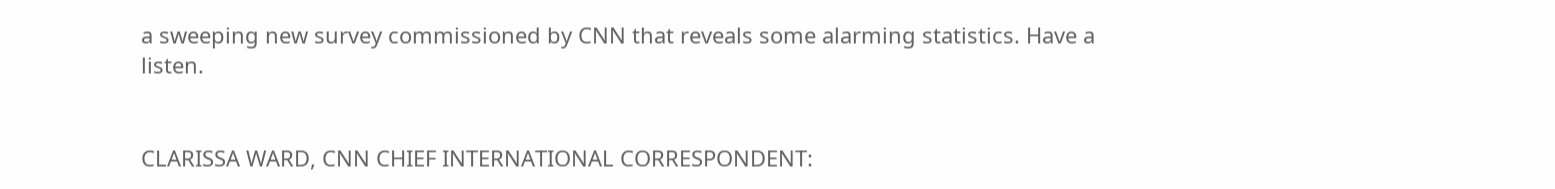a sweeping new survey commissioned by CNN that reveals some alarming statistics. Have a listen.


CLARISSA WARD, CNN CHIEF INTERNATIONAL CORRESPONDENT: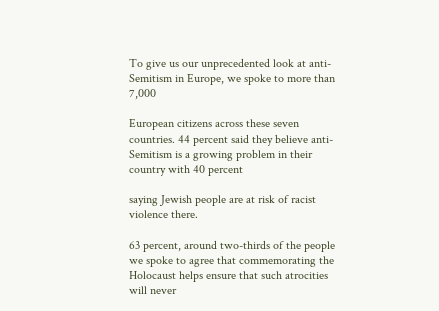To give us our unprecedented look at anti-Semitism in Europe, we spoke to more than 7,000

European citizens across these seven countries. 44 percent said they believe anti-Semitism is a growing problem in their country with 40 percent

saying Jewish people are at risk of racist violence there.

63 percent, around two-thirds of the people we spoke to agree that commemorating the Holocaust helps ensure that such atrocities will never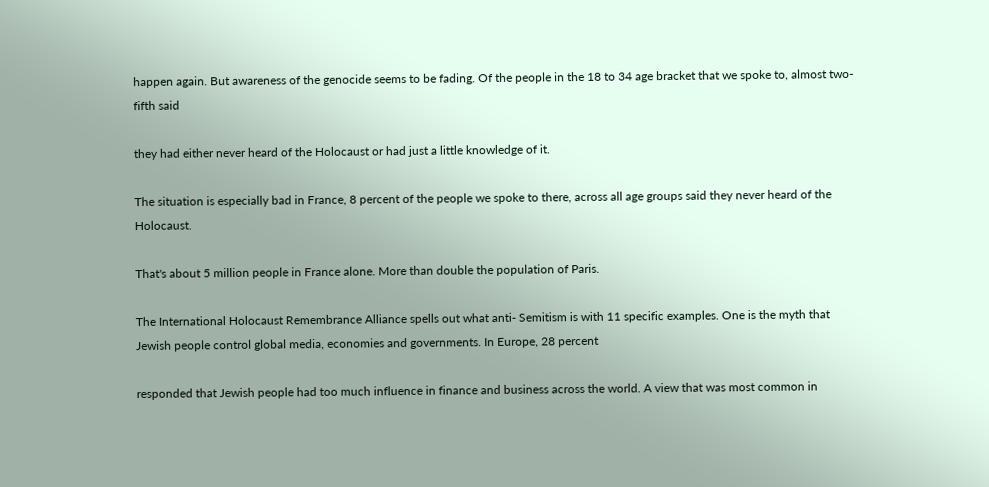happen again. But awareness of the genocide seems to be fading. Of the people in the 18 to 34 age bracket that we spoke to, almost two-fifth said

they had either never heard of the Holocaust or had just a little knowledge of it.

The situation is especially bad in France, 8 percent of the people we spoke to there, across all age groups said they never heard of the Holocaust.

That's about 5 million people in France alone. More than double the population of Paris.

The International Holocaust Remembrance Alliance spells out what anti- Semitism is with 11 specific examples. One is the myth that Jewish people control global media, economies and governments. In Europe, 28 percent

responded that Jewish people had too much influence in finance and business across the world. A view that was most common in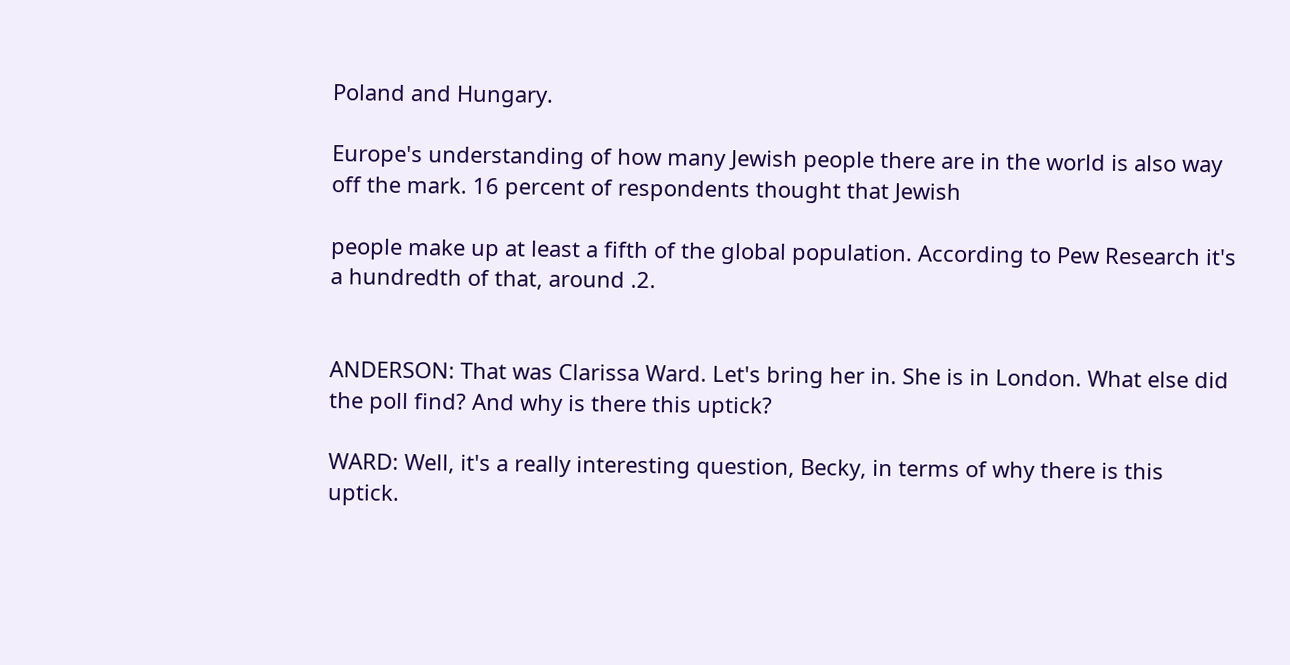Poland and Hungary.

Europe's understanding of how many Jewish people there are in the world is also way off the mark. 16 percent of respondents thought that Jewish

people make up at least a fifth of the global population. According to Pew Research it's a hundredth of that, around .2.


ANDERSON: That was Clarissa Ward. Let's bring her in. She is in London. What else did the poll find? And why is there this uptick?

WARD: Well, it's a really interesting question, Becky, in terms of why there is this uptick.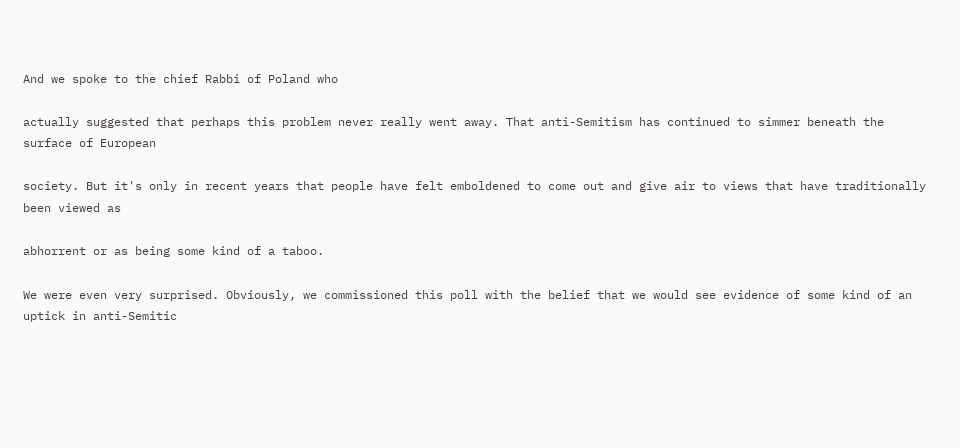And we spoke to the chief Rabbi of Poland who

actually suggested that perhaps this problem never really went away. That anti-Semitism has continued to simmer beneath the surface of European

society. But it's only in recent years that people have felt emboldened to come out and give air to views that have traditionally been viewed as

abhorrent or as being some kind of a taboo.

We were even very surprised. Obviously, we commissioned this poll with the belief that we would see evidence of some kind of an uptick in anti-Semitic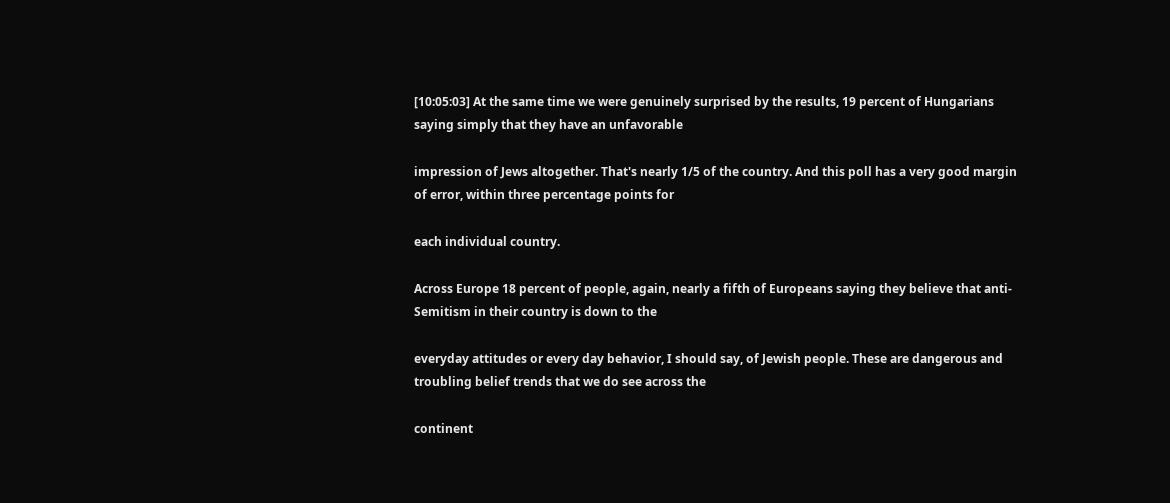[10:05:03] At the same time we were genuinely surprised by the results, 19 percent of Hungarians saying simply that they have an unfavorable

impression of Jews altogether. That's nearly 1/5 of the country. And this poll has a very good margin of error, within three percentage points for

each individual country.

Across Europe 18 percent of people, again, nearly a fifth of Europeans saying they believe that anti-Semitism in their country is down to the

everyday attitudes or every day behavior, I should say, of Jewish people. These are dangerous and troubling belief trends that we do see across the

continent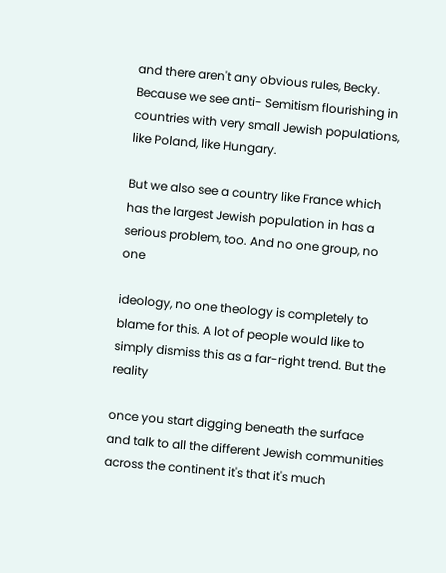and there aren't any obvious rules, Becky. Because we see anti- Semitism flourishing in countries with very small Jewish populations, like Poland, like Hungary.

But we also see a country like France which has the largest Jewish population in has a serious problem, too. And no one group, no one

ideology, no one theology is completely to blame for this. A lot of people would like to simply dismiss this as a far-right trend. But the reality

once you start digging beneath the surface and talk to all the different Jewish communities across the continent it's that it's much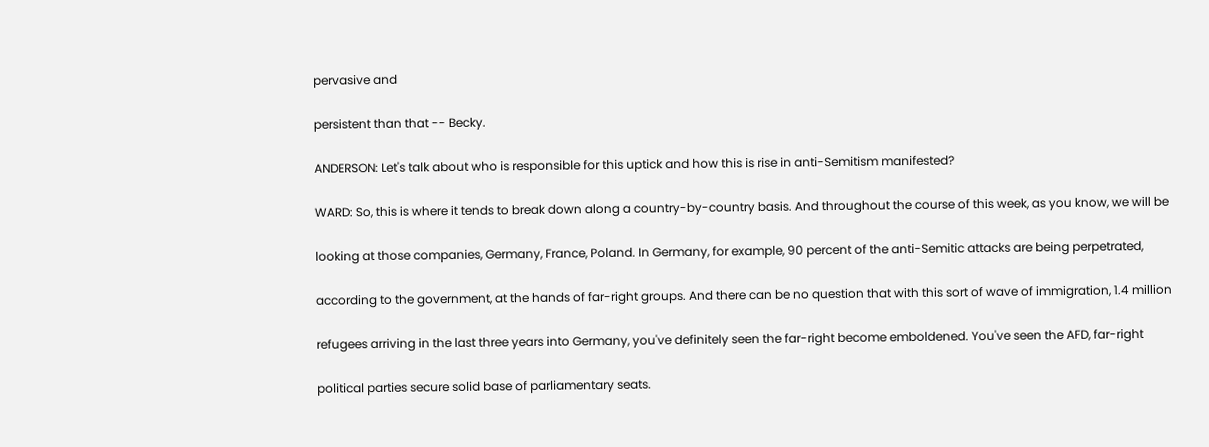pervasive and

persistent than that -- Becky.

ANDERSON: Let's talk about who is responsible for this uptick and how this is rise in anti-Semitism manifested?

WARD: So, this is where it tends to break down along a country-by-country basis. And throughout the course of this week, as you know, we will be

looking at those companies, Germany, France, Poland. In Germany, for example, 90 percent of the anti-Semitic attacks are being perpetrated,

according to the government, at the hands of far-right groups. And there can be no question that with this sort of wave of immigration, 1.4 million

refugees arriving in the last three years into Germany, you've definitely seen the far-right become emboldened. You've seen the AFD, far-right

political parties secure solid base of parliamentary seats.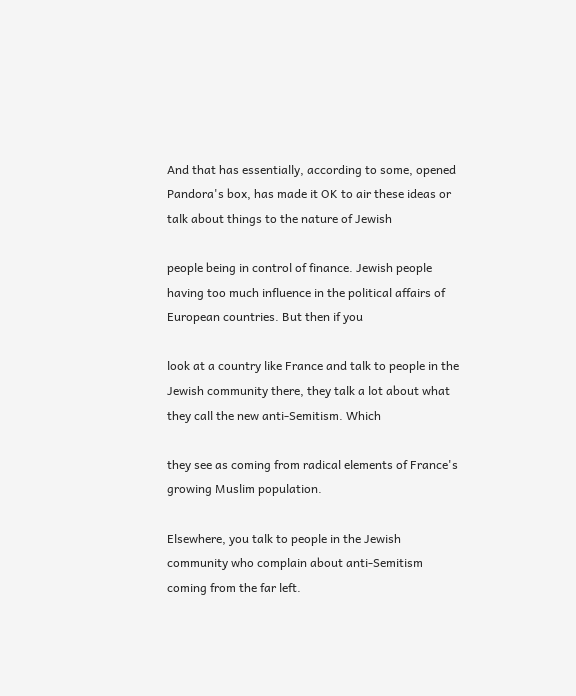And that has essentially, according to some, opened Pandora's box, has made it OK to air these ideas or talk about things to the nature of Jewish

people being in control of finance. Jewish people having too much influence in the political affairs of European countries. But then if you

look at a country like France and talk to people in the Jewish community there, they talk a lot about what they call the new anti-Semitism. Which

they see as coming from radical elements of France's growing Muslim population.

Elsewhere, you talk to people in the Jewish community who complain about anti-Semitism coming from the far left.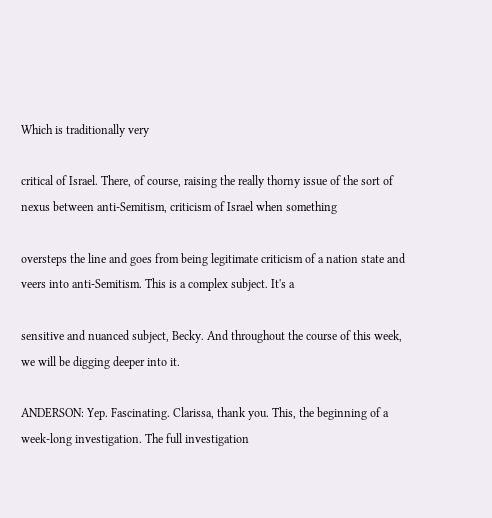Which is traditionally very

critical of Israel. There, of course, raising the really thorny issue of the sort of nexus between anti-Semitism, criticism of Israel when something

oversteps the line and goes from being legitimate criticism of a nation state and veers into anti-Semitism. This is a complex subject. It's a

sensitive and nuanced subject, Becky. And throughout the course of this week, we will be digging deeper into it.

ANDERSON: Yep. Fascinating. Clarissa, thank you. This, the beginning of a week-long investigation. The full investigation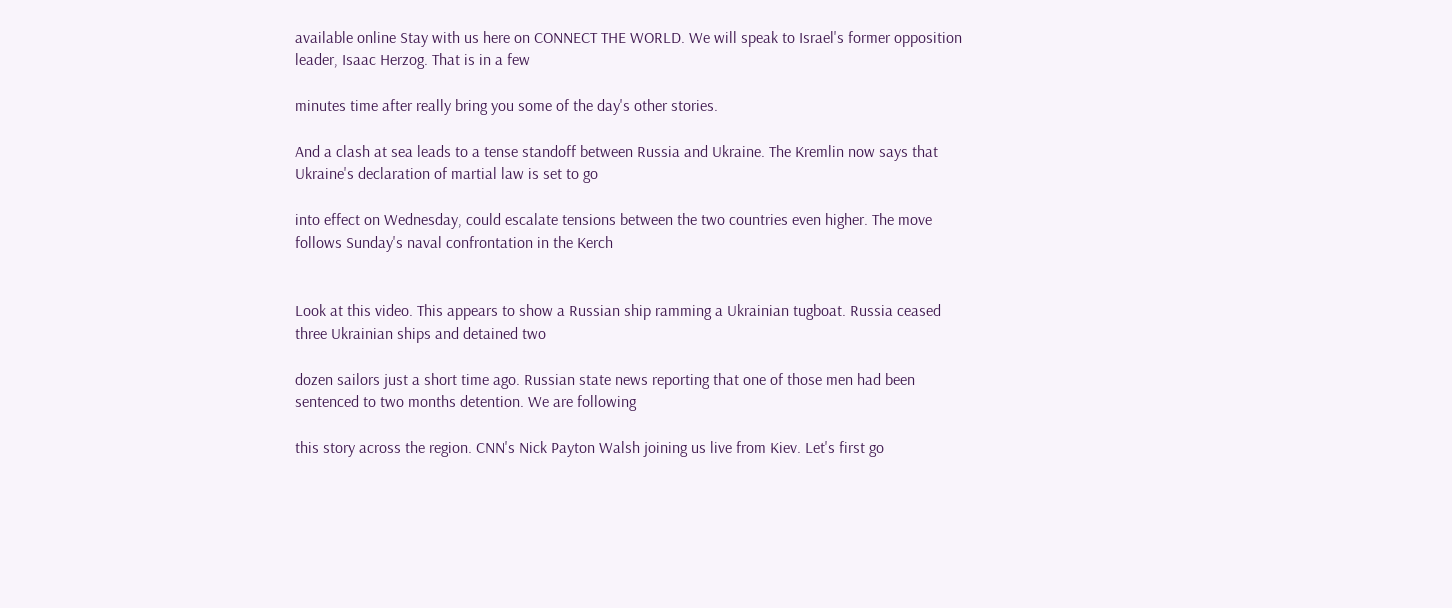available online Stay with us here on CONNECT THE WORLD. We will speak to Israel's former opposition leader, Isaac Herzog. That is in a few

minutes time after really bring you some of the day's other stories.

And a clash at sea leads to a tense standoff between Russia and Ukraine. The Kremlin now says that Ukraine's declaration of martial law is set to go

into effect on Wednesday, could escalate tensions between the two countries even higher. The move follows Sunday's naval confrontation in the Kerch


Look at this video. This appears to show a Russian ship ramming a Ukrainian tugboat. Russia ceased three Ukrainian ships and detained two

dozen sailors just a short time ago. Russian state news reporting that one of those men had been sentenced to two months detention. We are following

this story across the region. CNN's Nick Payton Walsh joining us live from Kiev. Let's first go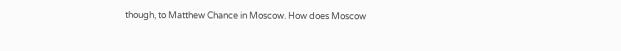though, to Matthew Chance in Moscow. How does Moscow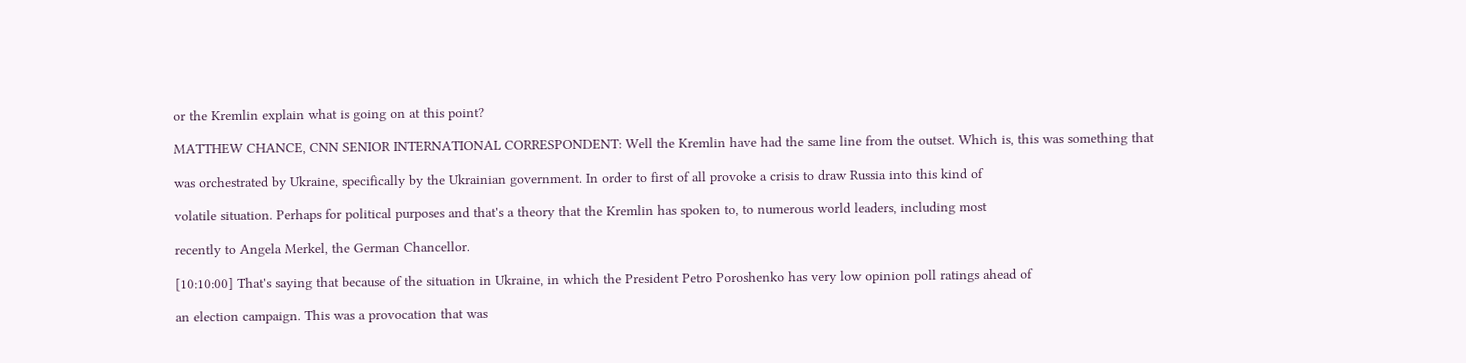or the Kremlin explain what is going on at this point?

MATTHEW CHANCE, CNN SENIOR INTERNATIONAL CORRESPONDENT: Well the Kremlin have had the same line from the outset. Which is, this was something that

was orchestrated by Ukraine, specifically by the Ukrainian government. In order to first of all provoke a crisis to draw Russia into this kind of

volatile situation. Perhaps for political purposes and that's a theory that the Kremlin has spoken to, to numerous world leaders, including most

recently to Angela Merkel, the German Chancellor.

[10:10:00] That's saying that because of the situation in Ukraine, in which the President Petro Poroshenko has very low opinion poll ratings ahead of

an election campaign. This was a provocation that was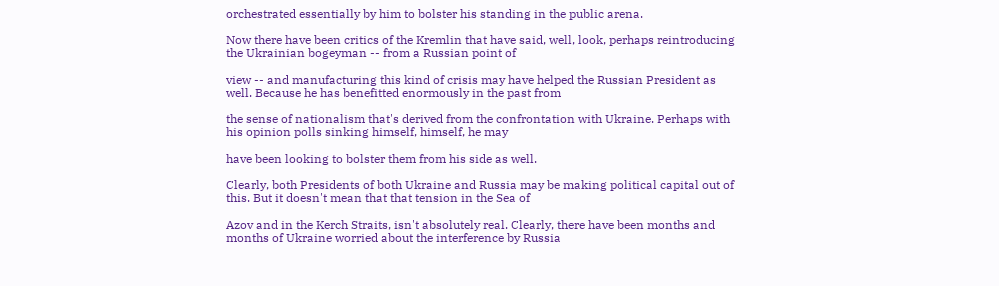orchestrated essentially by him to bolster his standing in the public arena.

Now there have been critics of the Kremlin that have said, well, look, perhaps reintroducing the Ukrainian bogeyman -- from a Russian point of

view -- and manufacturing this kind of crisis may have helped the Russian President as well. Because he has benefitted enormously in the past from

the sense of nationalism that's derived from the confrontation with Ukraine. Perhaps with his opinion polls sinking himself, himself, he may

have been looking to bolster them from his side as well.

Clearly, both Presidents of both Ukraine and Russia may be making political capital out of this. But it doesn't mean that that tension in the Sea of

Azov and in the Kerch Straits, isn't absolutely real. Clearly, there have been months and months of Ukraine worried about the interference by Russia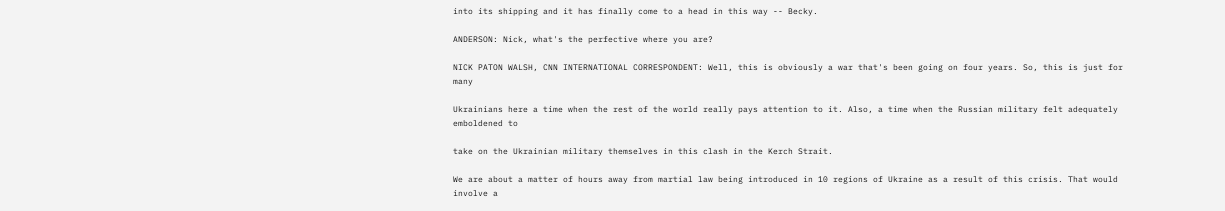into its shipping and it has finally come to a head in this way -- Becky.

ANDERSON: Nick, what's the perfective where you are?

NICK PATON WALSH, CNN INTERNATIONAL CORRESPONDENT: Well, this is obviously a war that's been going on four years. So, this is just for many

Ukrainians here a time when the rest of the world really pays attention to it. Also, a time when the Russian military felt adequately emboldened to

take on the Ukrainian military themselves in this clash in the Kerch Strait.

We are about a matter of hours away from martial law being introduced in 10 regions of Ukraine as a result of this crisis. That would involve a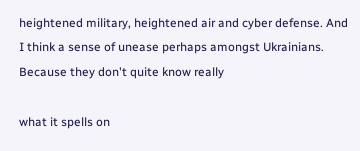heightened military, heightened air and cyber defense. And I think a sense of unease perhaps amongst Ukrainians. Because they don't quite know really

what it spells on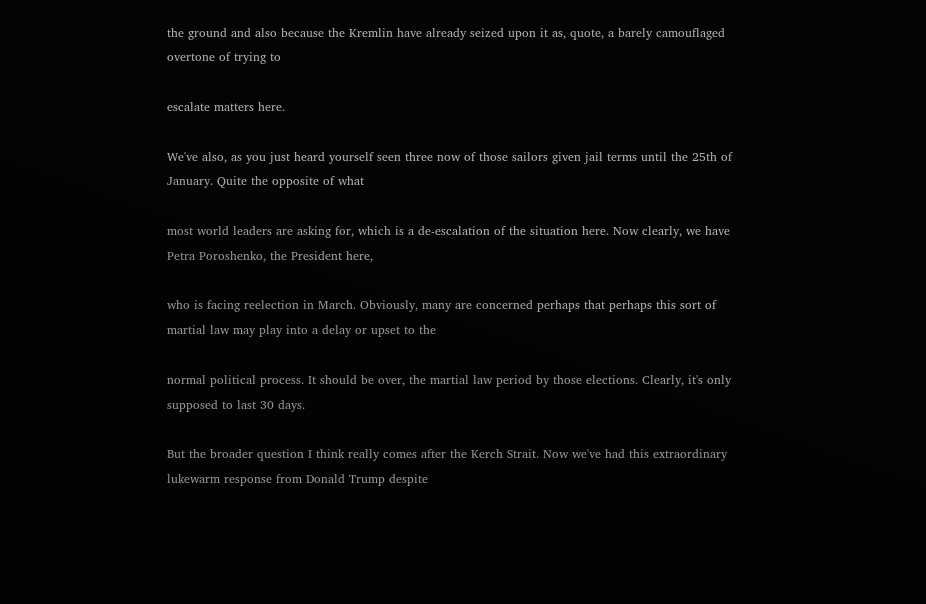the ground and also because the Kremlin have already seized upon it as, quote, a barely camouflaged overtone of trying to

escalate matters here.

We've also, as you just heard yourself seen three now of those sailors given jail terms until the 25th of January. Quite the opposite of what

most world leaders are asking for, which is a de-escalation of the situation here. Now clearly, we have Petra Poroshenko, the President here,

who is facing reelection in March. Obviously, many are concerned perhaps that perhaps this sort of martial law may play into a delay or upset to the

normal political process. It should be over, the martial law period by those elections. Clearly, it's only supposed to last 30 days.

But the broader question I think really comes after the Kerch Strait. Now we've had this extraordinary lukewarm response from Donald Trump despite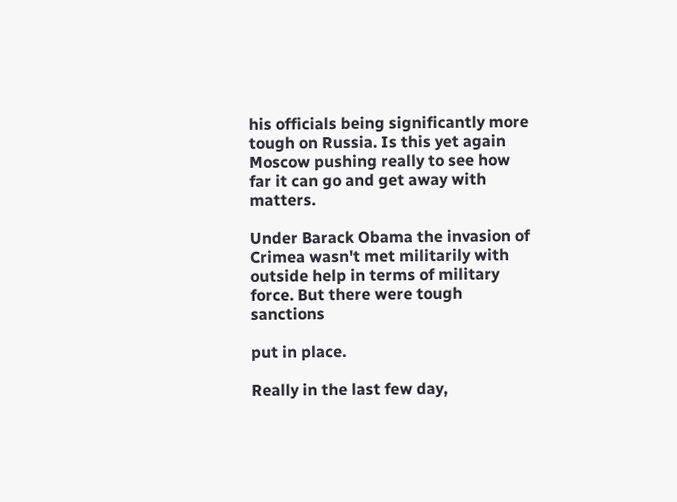his officials being significantly more tough on Russia. Is this yet again Moscow pushing really to see how far it can go and get away with matters.

Under Barack Obama the invasion of Crimea wasn't met militarily with outside help in terms of military force. But there were tough sanctions

put in place.

Really in the last few day,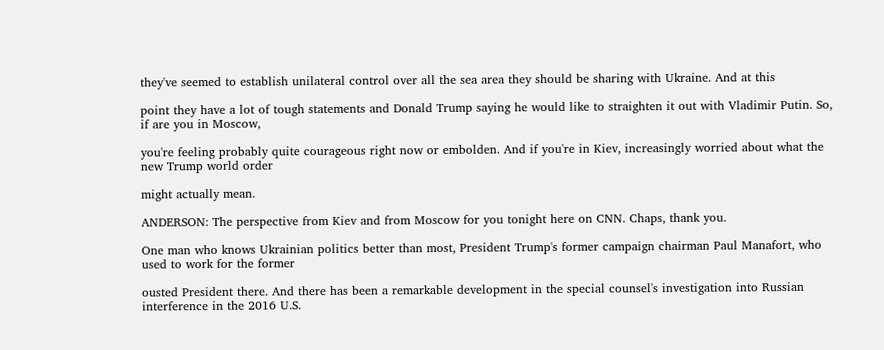they've seemed to establish unilateral control over all the sea area they should be sharing with Ukraine. And at this

point they have a lot of tough statements and Donald Trump saying he would like to straighten it out with Vladimir Putin. So, if are you in Moscow,

you're feeling probably quite courageous right now or embolden. And if you're in Kiev, increasingly worried about what the new Trump world order

might actually mean.

ANDERSON: The perspective from Kiev and from Moscow for you tonight here on CNN. Chaps, thank you.

One man who knows Ukrainian politics better than most, President Trump's former campaign chairman Paul Manafort, who used to work for the former

ousted President there. And there has been a remarkable development in the special counsel's investigation into Russian interference in the 2016 U.S.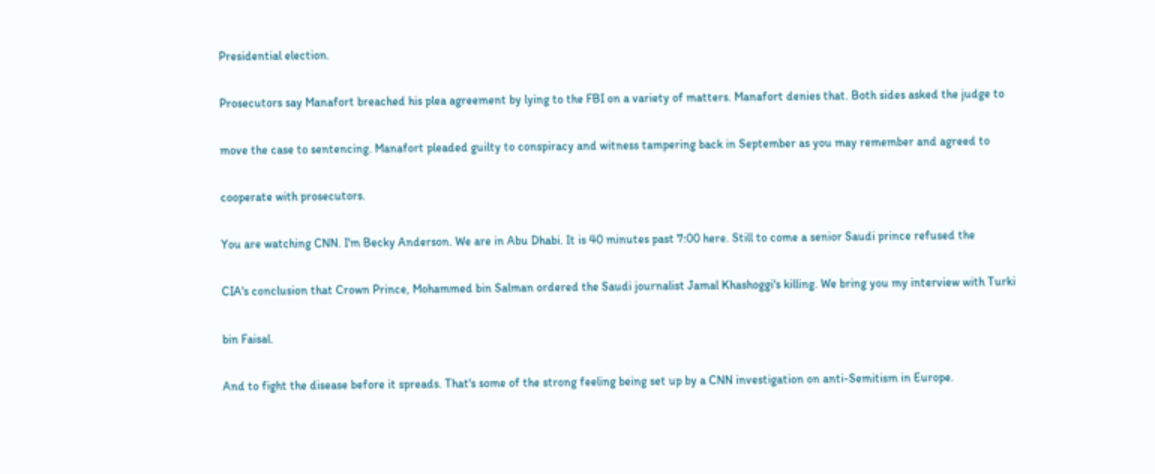Presidential election.

Prosecutors say Manafort breached his plea agreement by lying to the FBI on a variety of matters. Manafort denies that. Both sides asked the judge to

move the case to sentencing. Manafort pleaded guilty to conspiracy and witness tampering back in September as you may remember and agreed to

cooperate with prosecutors.

You are watching CNN. I'm Becky Anderson. We are in Abu Dhabi. It is 40 minutes past 7:00 here. Still to come a senior Saudi prince refused the

CIA's conclusion that Crown Prince, Mohammed bin Salman ordered the Saudi journalist Jamal Khashoggi's killing. We bring you my interview with Turki

bin Faisal.

And to fight the disease before it spreads. That's some of the strong feeling being set up by a CNN investigation on anti-Semitism in Europe.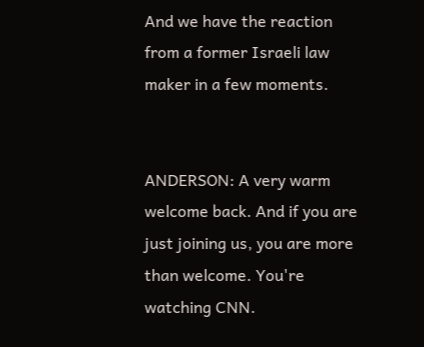And we have the reaction from a former Israeli law maker in a few moments.


ANDERSON: A very warm welcome back. And if you are just joining us, you are more than welcome. You're watching CNN.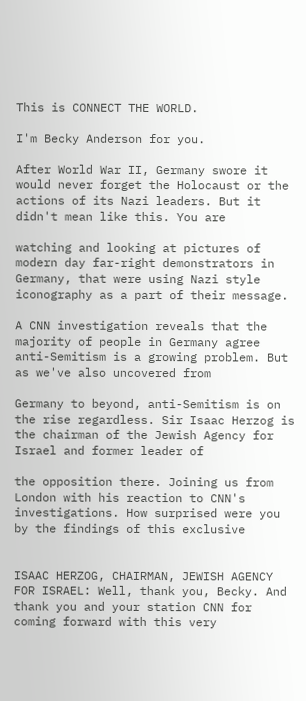This is CONNECT THE WORLD.

I'm Becky Anderson for you.

After World War II, Germany swore it would never forget the Holocaust or the actions of its Nazi leaders. But it didn't mean like this. You are

watching and looking at pictures of modern day far-right demonstrators in Germany, that were using Nazi style iconography as a part of their message.

A CNN investigation reveals that the majority of people in Germany agree anti-Semitism is a growing problem. But as we've also uncovered from

Germany to beyond, anti-Semitism is on the rise regardless. Sir Isaac Herzog is the chairman of the Jewish Agency for Israel and former leader of

the opposition there. Joining us from London with his reaction to CNN's investigations. How surprised were you by the findings of this exclusive


ISAAC HERZOG, CHAIRMAN, JEWISH AGENCY FOR ISRAEL: Well, thank you, Becky. And thank you and your station CNN for coming forward with this very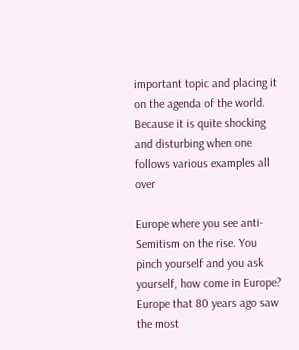important topic and placing it on the agenda of the world. Because it is quite shocking and disturbing when one follows various examples all over

Europe where you see anti-Semitism on the rise. You pinch yourself and you ask yourself, how come in Europe? Europe that 80 years ago saw the most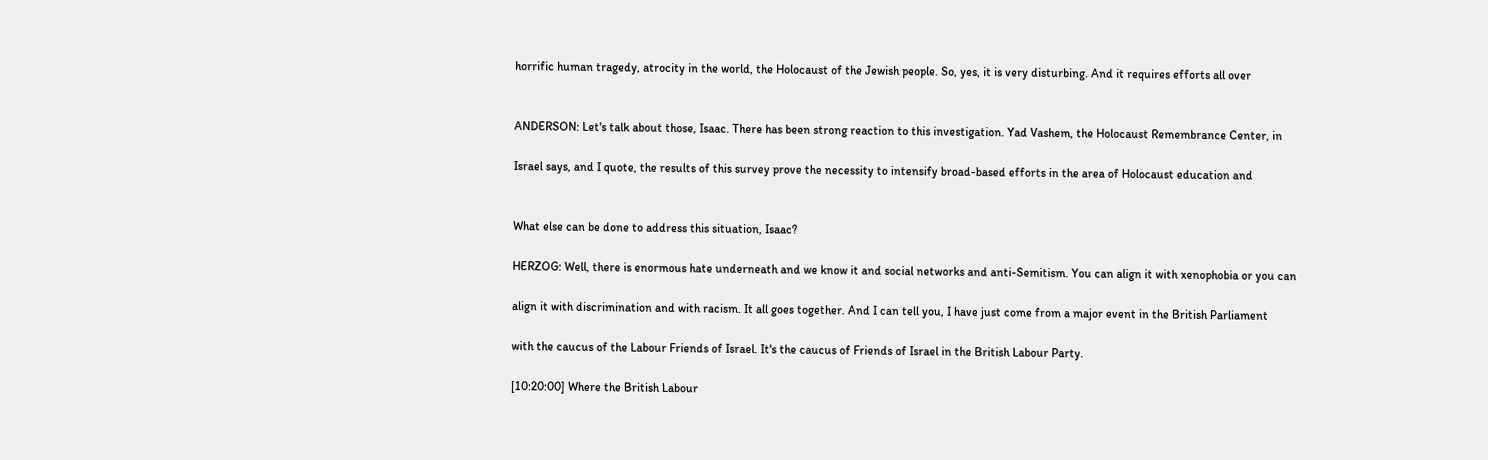horrific human tragedy, atrocity in the world, the Holocaust of the Jewish people. So, yes, it is very disturbing. And it requires efforts all over


ANDERSON: Let's talk about those, Isaac. There has been strong reaction to this investigation. Yad Vashem, the Holocaust Remembrance Center, in

Israel says, and I quote, the results of this survey prove the necessity to intensify broad-based efforts in the area of Holocaust education and


What else can be done to address this situation, Isaac?

HERZOG: Well, there is enormous hate underneath and we know it and social networks and anti-Semitism. You can align it with xenophobia or you can

align it with discrimination and with racism. It all goes together. And I can tell you, I have just come from a major event in the British Parliament

with the caucus of the Labour Friends of Israel. It's the caucus of Friends of Israel in the British Labour Party.

[10:20:00] Where the British Labour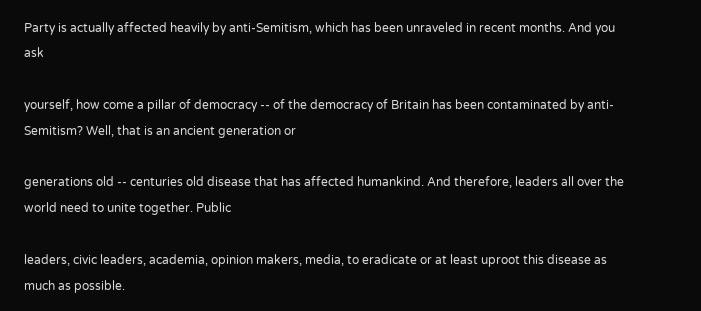Party is actually affected heavily by anti-Semitism, which has been unraveled in recent months. And you ask

yourself, how come a pillar of democracy -- of the democracy of Britain has been contaminated by anti-Semitism? Well, that is an ancient generation or

generations old -- centuries old disease that has affected humankind. And therefore, leaders all over the world need to unite together. Public

leaders, civic leaders, academia, opinion makers, media, to eradicate or at least uproot this disease as much as possible.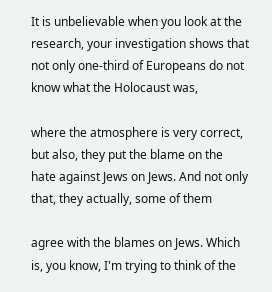It is unbelievable when you look at the research, your investigation shows that not only one-third of Europeans do not know what the Holocaust was,

where the atmosphere is very correct, but also, they put the blame on the hate against Jews on Jews. And not only that, they actually, some of them

agree with the blames on Jews. Which is, you know, I'm trying to think of the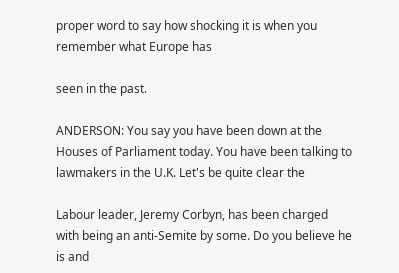proper word to say how shocking it is when you remember what Europe has

seen in the past.

ANDERSON: You say you have been down at the Houses of Parliament today. You have been talking to lawmakers in the U.K. Let's be quite clear the

Labour leader, Jeremy Corbyn, has been charged with being an anti-Semite by some. Do you believe he is and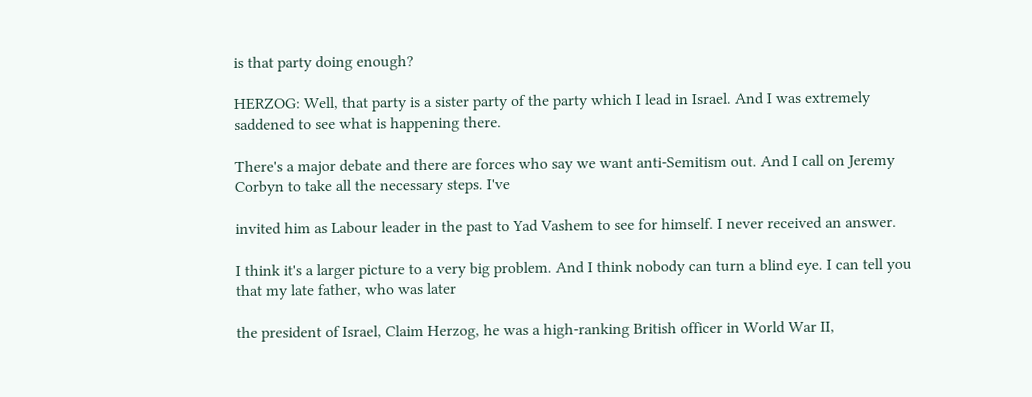is that party doing enough?

HERZOG: Well, that party is a sister party of the party which I lead in Israel. And I was extremely saddened to see what is happening there.

There's a major debate and there are forces who say we want anti-Semitism out. And I call on Jeremy Corbyn to take all the necessary steps. I've

invited him as Labour leader in the past to Yad Vashem to see for himself. I never received an answer.

I think it's a larger picture to a very big problem. And I think nobody can turn a blind eye. I can tell you that my late father, who was later

the president of Israel, Claim Herzog, he was a high-ranking British officer in World War II,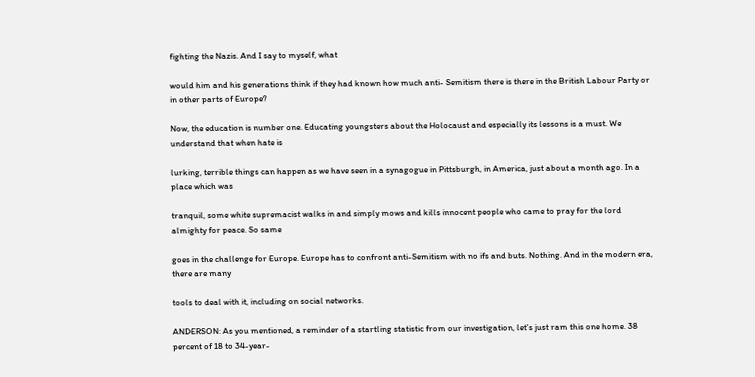fighting the Nazis. And I say to myself, what

would him and his generations think if they had known how much anti- Semitism there is there in the British Labour Party or in other parts of Europe?

Now, the education is number one. Educating youngsters about the Holocaust and especially its lessons is a must. We understand that when hate is

lurking, terrible things can happen as we have seen in a synagogue in Pittsburgh, in America, just about a month ago. In a place which was

tranquil, some white supremacist walks in and simply mows and kills innocent people who came to pray for the lord almighty for peace. So same

goes in the challenge for Europe. Europe has to confront anti-Semitism with no ifs and buts. Nothing. And in the modern era, there are many

tools to deal with it, including on social networks.

ANDERSON: As you mentioned, a reminder of a startling statistic from our investigation, let's just ram this one home. 38 percent of 18 to 34-year-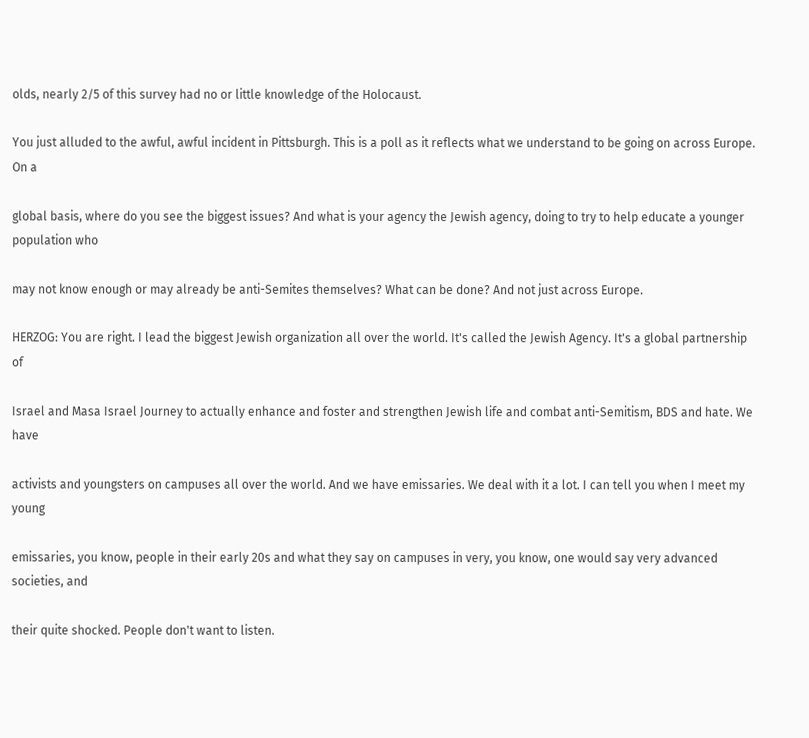olds, nearly 2/5 of this survey had no or little knowledge of the Holocaust.

You just alluded to the awful, awful incident in Pittsburgh. This is a poll as it reflects what we understand to be going on across Europe. On a

global basis, where do you see the biggest issues? And what is your agency the Jewish agency, doing to try to help educate a younger population who

may not know enough or may already be anti-Semites themselves? What can be done? And not just across Europe.

HERZOG: You are right. I lead the biggest Jewish organization all over the world. It's called the Jewish Agency. It's a global partnership of

Israel and Masa Israel Journey to actually enhance and foster and strengthen Jewish life and combat anti-Semitism, BDS and hate. We have

activists and youngsters on campuses all over the world. And we have emissaries. We deal with it a lot. I can tell you when I meet my young

emissaries, you know, people in their early 20s and what they say on campuses in very, you know, one would say very advanced societies, and

their quite shocked. People don't want to listen.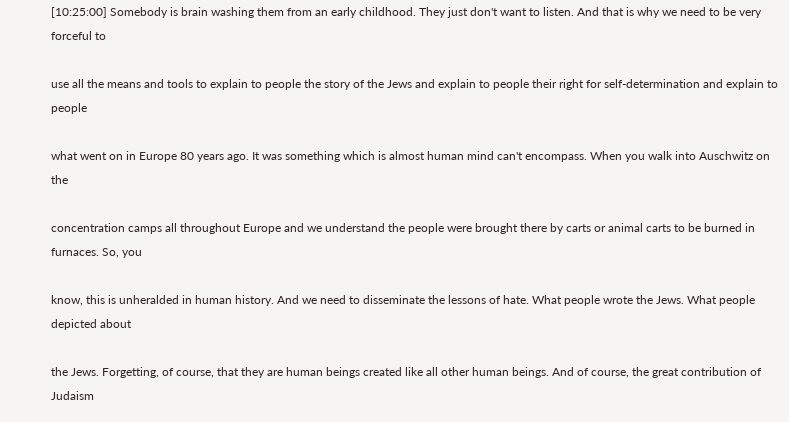[10:25:00] Somebody is brain washing them from an early childhood. They just don't want to listen. And that is why we need to be very forceful to

use all the means and tools to explain to people the story of the Jews and explain to people their right for self-determination and explain to people

what went on in Europe 80 years ago. It was something which is almost human mind can't encompass. When you walk into Auschwitz on the

concentration camps all throughout Europe and we understand the people were brought there by carts or animal carts to be burned in furnaces. So, you

know, this is unheralded in human history. And we need to disseminate the lessons of hate. What people wrote the Jews. What people depicted about

the Jews. Forgetting, of course, that they are human beings created like all other human beings. And of course, the great contribution of Judaism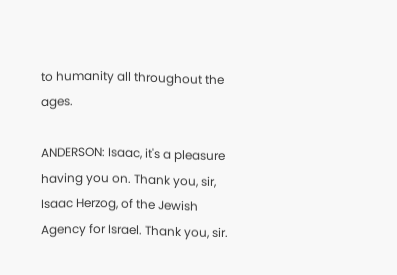to humanity all throughout the ages.

ANDERSON: Isaac, it's a pleasure having you on. Thank you, sir, Isaac Herzog, of the Jewish Agency for Israel. Thank you, sir.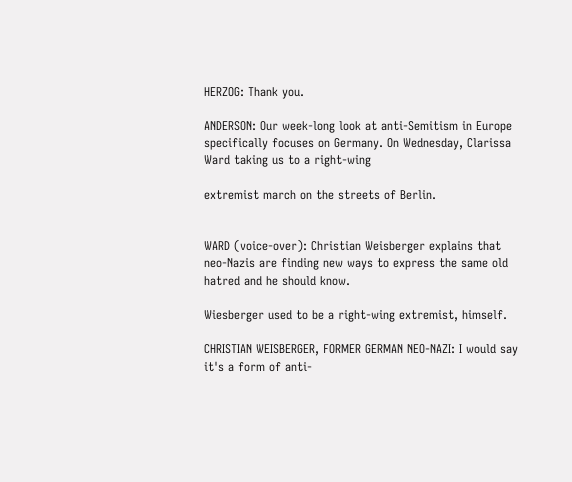HERZOG: Thank you.

ANDERSON: Our week-long look at anti-Semitism in Europe specifically focuses on Germany. On Wednesday, Clarissa Ward taking us to a right-wing

extremist march on the streets of Berlin.


WARD (voice-over): Christian Weisberger explains that neo-Nazis are finding new ways to express the same old hatred and he should know.

Wiesberger used to be a right-wing extremist, himself.

CHRISTIAN WEISBERGER, FORMER GERMAN NEO-NAZI: I would say it's a form of anti-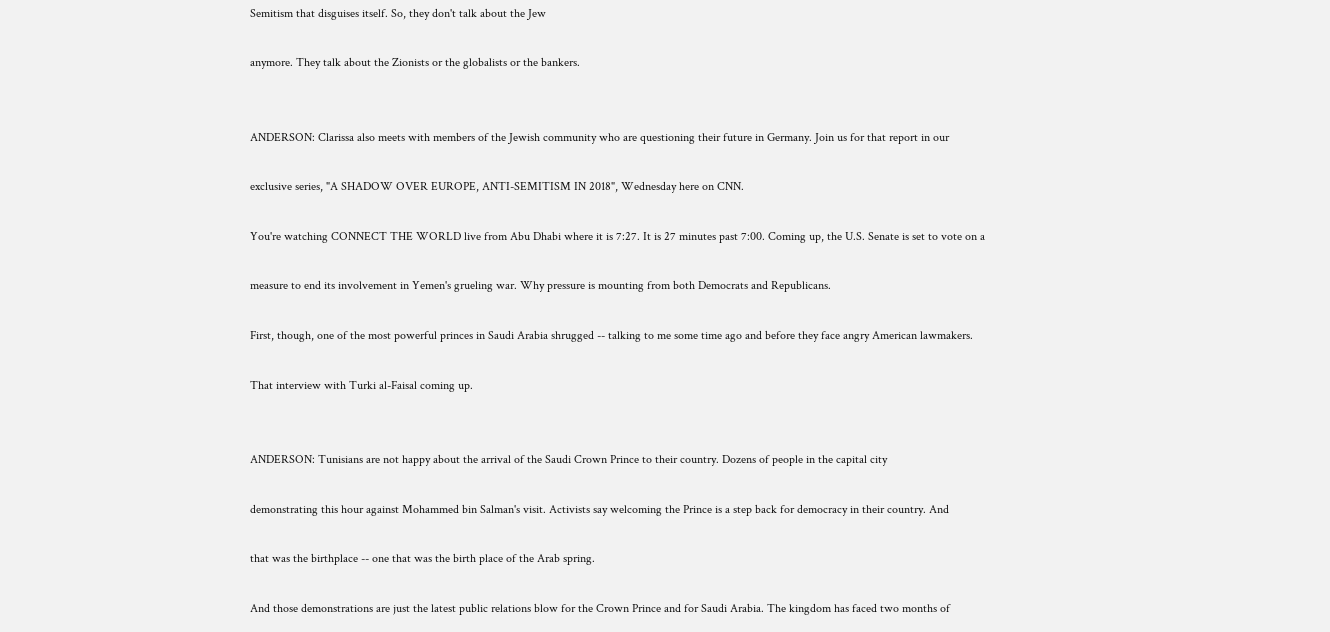Semitism that disguises itself. So, they don't talk about the Jew

anymore. They talk about the Zionists or the globalists or the bankers.


ANDERSON: Clarissa also meets with members of the Jewish community who are questioning their future in Germany. Join us for that report in our

exclusive series, "A SHADOW OVER EUROPE, ANTI-SEMITISM IN 2018", Wednesday here on CNN.

You're watching CONNECT THE WORLD live from Abu Dhabi where it is 7:27. It is 27 minutes past 7:00. Coming up, the U.S. Senate is set to vote on a

measure to end its involvement in Yemen's grueling war. Why pressure is mounting from both Democrats and Republicans.

First, though, one of the most powerful princes in Saudi Arabia shrugged -- talking to me some time ago and before they face angry American lawmakers.

That interview with Turki al-Faisal coming up.


ANDERSON: Tunisians are not happy about the arrival of the Saudi Crown Prince to their country. Dozens of people in the capital city

demonstrating this hour against Mohammed bin Salman's visit. Activists say welcoming the Prince is a step back for democracy in their country. And

that was the birthplace -- one that was the birth place of the Arab spring.

And those demonstrations are just the latest public relations blow for the Crown Prince and for Saudi Arabia. The kingdom has faced two months of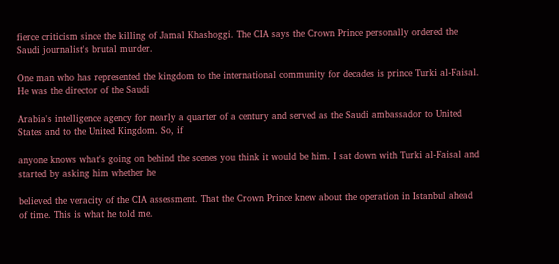fierce criticism since the killing of Jamal Khashoggi. The CIA says the Crown Prince personally ordered the Saudi journalist's brutal murder.

One man who has represented the kingdom to the international community for decades is prince Turki al-Faisal. He was the director of the Saudi

Arabia's intelligence agency for nearly a quarter of a century and served as the Saudi ambassador to United States and to the United Kingdom. So, if

anyone knows what's going on behind the scenes you think it would be him. I sat down with Turki al-Faisal and started by asking him whether he

believed the veracity of the CIA assessment. That the Crown Prince knew about the operation in Istanbul ahead of time. This is what he told me.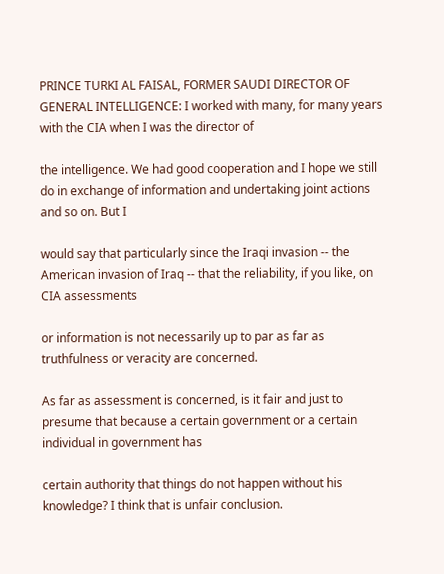PRINCE TURKI AL FAISAL, FORMER SAUDI DIRECTOR OF GENERAL INTELLIGENCE: I worked with many, for many years with the CIA when I was the director of

the intelligence. We had good cooperation and I hope we still do in exchange of information and undertaking joint actions and so on. But I

would say that particularly since the Iraqi invasion -- the American invasion of Iraq -- that the reliability, if you like, on CIA assessments

or information is not necessarily up to par as far as truthfulness or veracity are concerned.

As far as assessment is concerned, is it fair and just to presume that because a certain government or a certain individual in government has

certain authority that things do not happen without his knowledge? I think that is unfair conclusion.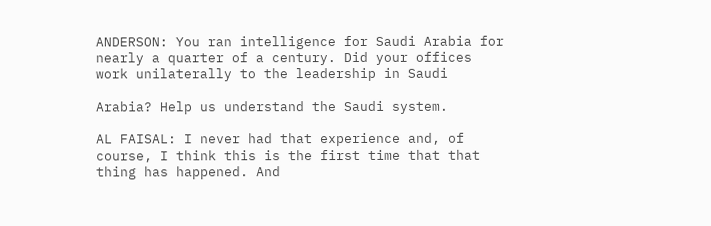ANDERSON: You ran intelligence for Saudi Arabia for nearly a quarter of a century. Did your offices work unilaterally to the leadership in Saudi

Arabia? Help us understand the Saudi system.

AL FAISAL: I never had that experience and, of course, I think this is the first time that that thing has happened. And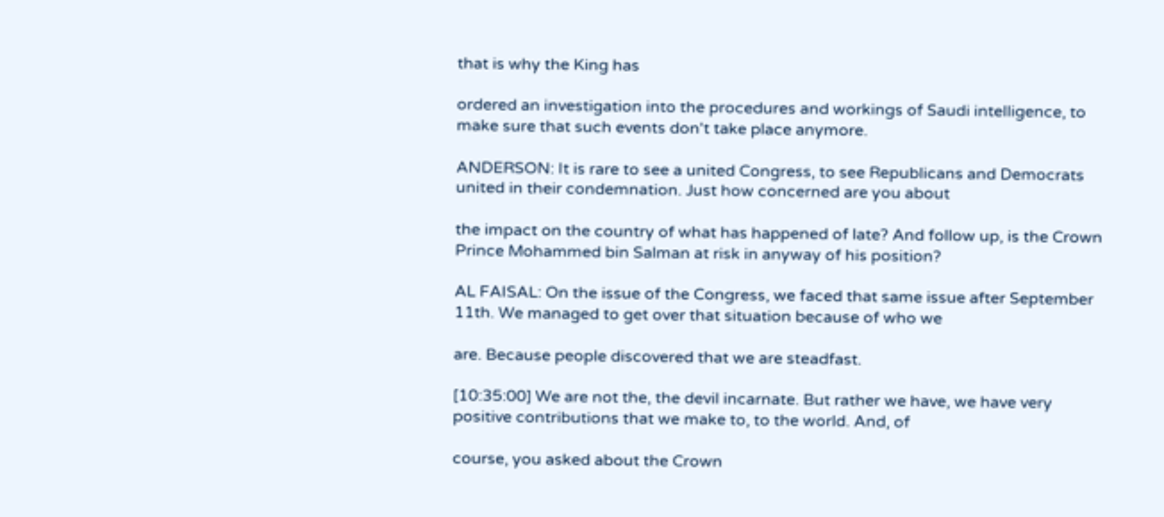that is why the King has

ordered an investigation into the procedures and workings of Saudi intelligence, to make sure that such events don't take place anymore.

ANDERSON: It is rare to see a united Congress, to see Republicans and Democrats united in their condemnation. Just how concerned are you about

the impact on the country of what has happened of late? And follow up, is the Crown Prince Mohammed bin Salman at risk in anyway of his position?

AL FAISAL: On the issue of the Congress, we faced that same issue after September 11th. We managed to get over that situation because of who we

are. Because people discovered that we are steadfast.

[10:35:00] We are not the, the devil incarnate. But rather we have, we have very positive contributions that we make to, to the world. And, of

course, you asked about the Crown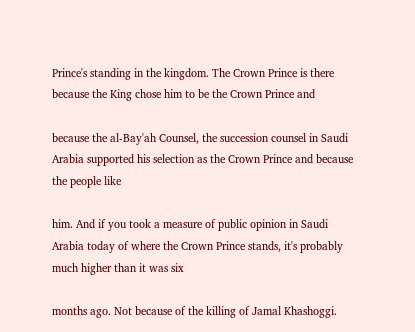Prince's standing in the kingdom. The Crown Prince is there because the King chose him to be the Crown Prince and

because the al-Bay'ah Counsel, the succession counsel in Saudi Arabia supported his selection as the Crown Prince and because the people like

him. And if you took a measure of public opinion in Saudi Arabia today of where the Crown Prince stands, it's probably much higher than it was six

months ago. Not because of the killing of Jamal Khashoggi.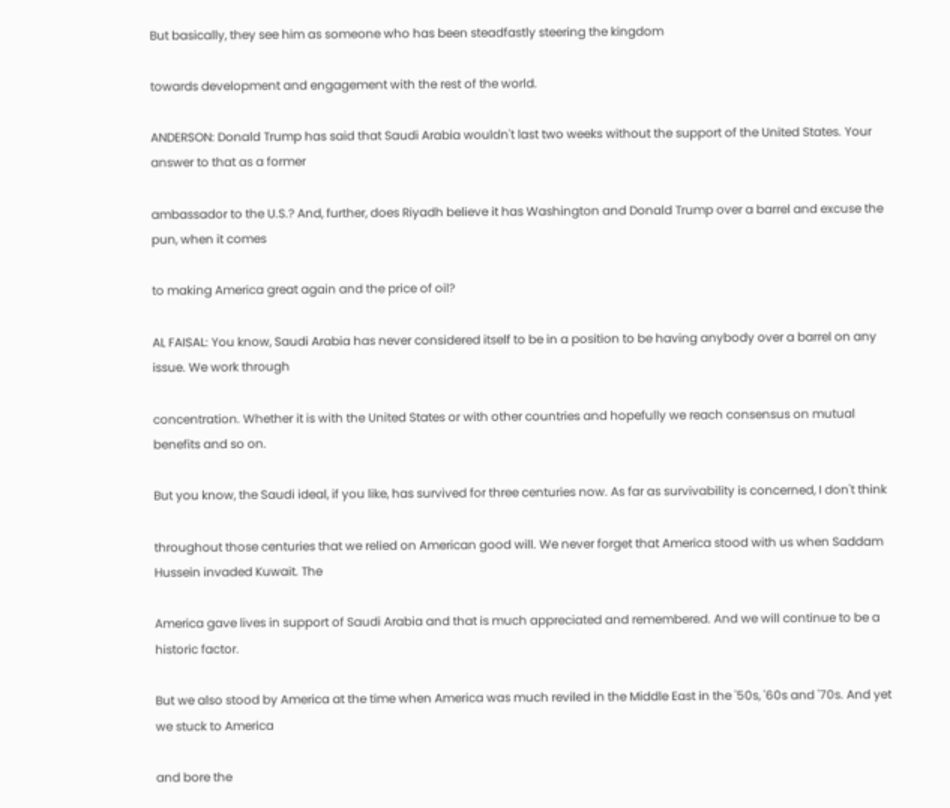But basically, they see him as someone who has been steadfastly steering the kingdom

towards development and engagement with the rest of the world.

ANDERSON: Donald Trump has said that Saudi Arabia wouldn't last two weeks without the support of the United States. Your answer to that as a former

ambassador to the U.S.? And, further, does Riyadh believe it has Washington and Donald Trump over a barrel and excuse the pun, when it comes

to making America great again and the price of oil?

AL FAISAL: You know, Saudi Arabia has never considered itself to be in a position to be having anybody over a barrel on any issue. We work through

concentration. Whether it is with the United States or with other countries and hopefully we reach consensus on mutual benefits and so on.

But you know, the Saudi ideal, if you like, has survived for three centuries now. As far as survivability is concerned, I don't think

throughout those centuries that we relied on American good will. We never forget that America stood with us when Saddam Hussein invaded Kuwait. The

America gave lives in support of Saudi Arabia and that is much appreciated and remembered. And we will continue to be a historic factor.

But we also stood by America at the time when America was much reviled in the Middle East in the '50s, '60s and '70s. And yet we stuck to America

and bore the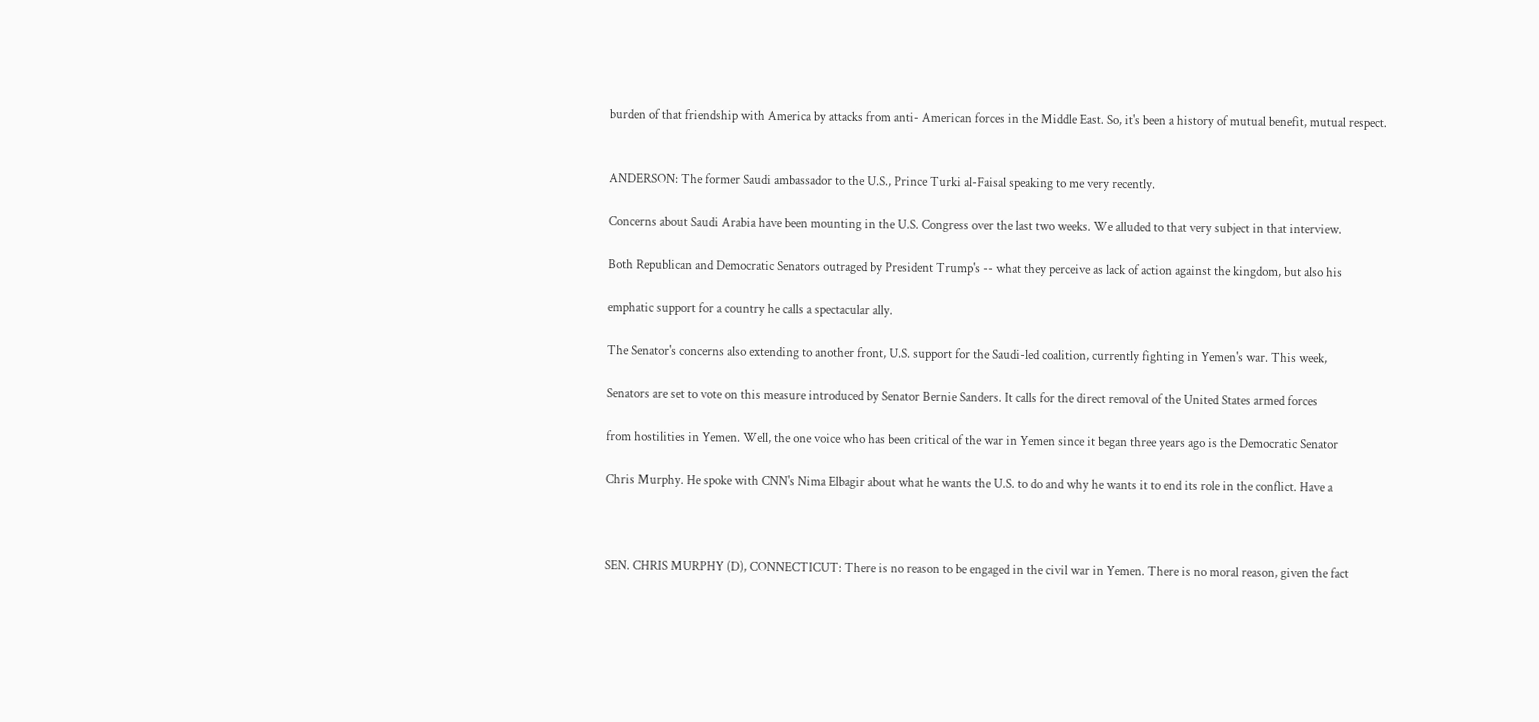burden of that friendship with America by attacks from anti- American forces in the Middle East. So, it's been a history of mutual benefit, mutual respect.


ANDERSON: The former Saudi ambassador to the U.S., Prince Turki al-Faisal speaking to me very recently.

Concerns about Saudi Arabia have been mounting in the U.S. Congress over the last two weeks. We alluded to that very subject in that interview.

Both Republican and Democratic Senators outraged by President Trump's -- what they perceive as lack of action against the kingdom, but also his

emphatic support for a country he calls a spectacular ally.

The Senator's concerns also extending to another front, U.S. support for the Saudi-led coalition, currently fighting in Yemen's war. This week,

Senators are set to vote on this measure introduced by Senator Bernie Sanders. It calls for the direct removal of the United States armed forces

from hostilities in Yemen. Well, the one voice who has been critical of the war in Yemen since it began three years ago is the Democratic Senator

Chris Murphy. He spoke with CNN's Nima Elbagir about what he wants the U.S. to do and why he wants it to end its role in the conflict. Have a



SEN. CHRIS MURPHY (D), CONNECTICUT: There is no reason to be engaged in the civil war in Yemen. There is no moral reason, given the fact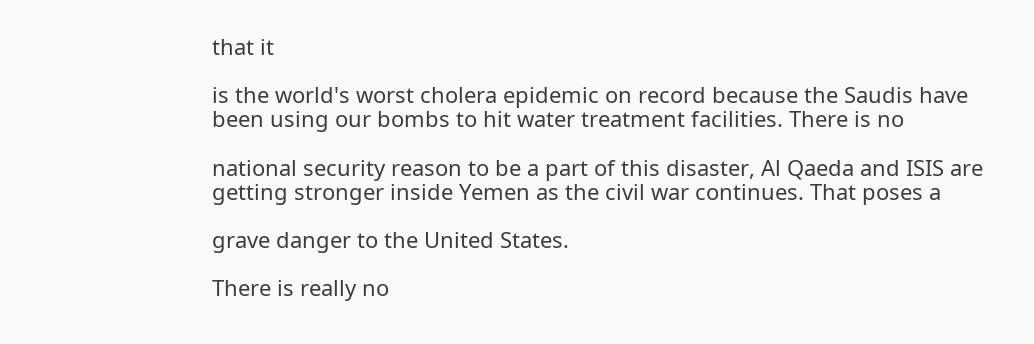that it

is the world's worst cholera epidemic on record because the Saudis have been using our bombs to hit water treatment facilities. There is no

national security reason to be a part of this disaster, Al Qaeda and ISIS are getting stronger inside Yemen as the civil war continues. That poses a

grave danger to the United States.

There is really no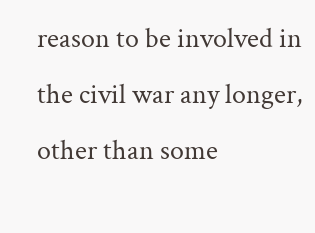reason to be involved in the civil war any longer, other than some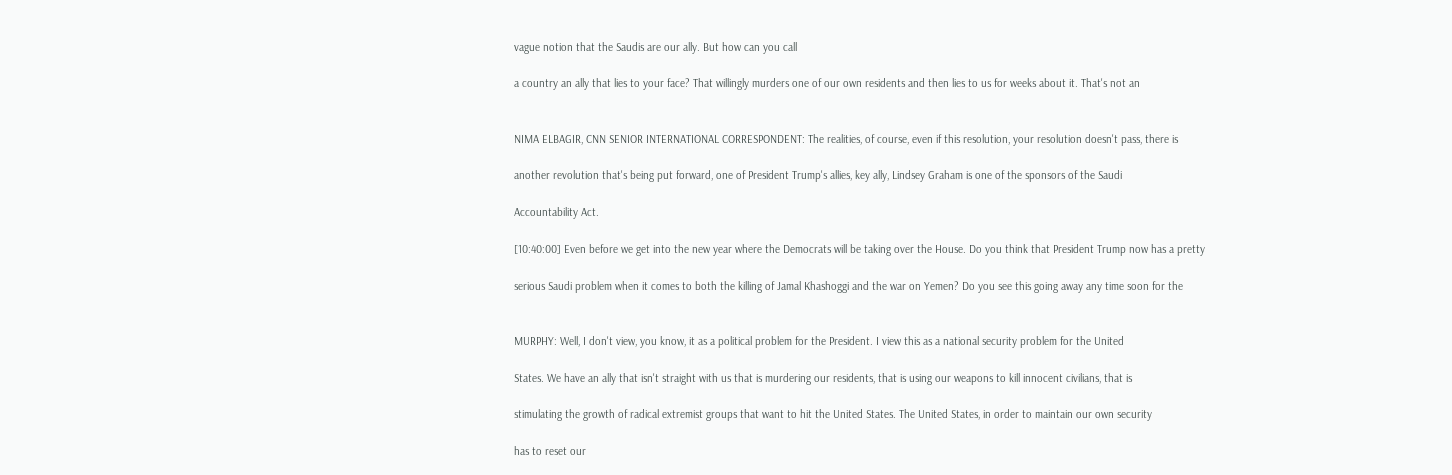vague notion that the Saudis are our ally. But how can you call

a country an ally that lies to your face? That willingly murders one of our own residents and then lies to us for weeks about it. That's not an


NIMA ELBAGIR, CNN SENIOR INTERNATIONAL CORRESPONDENT: The realities, of course, even if this resolution, your resolution doesn't pass, there is

another revolution that's being put forward, one of President Trump's allies, key ally, Lindsey Graham is one of the sponsors of the Saudi

Accountability Act.

[10:40:00] Even before we get into the new year where the Democrats will be taking over the House. Do you think that President Trump now has a pretty

serious Saudi problem when it comes to both the killing of Jamal Khashoggi and the war on Yemen? Do you see this going away any time soon for the


MURPHY: Well, I don't view, you know, it as a political problem for the President. I view this as a national security problem for the United

States. We have an ally that isn't straight with us that is murdering our residents, that is using our weapons to kill innocent civilians, that is

stimulating the growth of radical extremist groups that want to hit the United States. The United States, in order to maintain our own security

has to reset our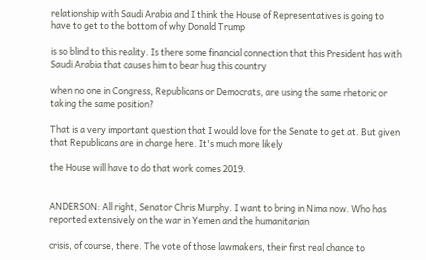relationship with Saudi Arabia and I think the House of Representatives is going to have to get to the bottom of why Donald Trump

is so blind to this reality. Is there some financial connection that this President has with Saudi Arabia that causes him to bear hug this country

when no one in Congress, Republicans or Democrats, are using the same rhetoric or taking the same position?

That is a very important question that I would love for the Senate to get at. But given that Republicans are in charge here. It's much more likely

the House will have to do that work comes 2019.


ANDERSON: All right, Senator Chris Murphy. I want to bring in Nima now. Who has reported extensively on the war in Yemen and the humanitarian

crisis, of course, there. The vote of those lawmakers, their first real chance to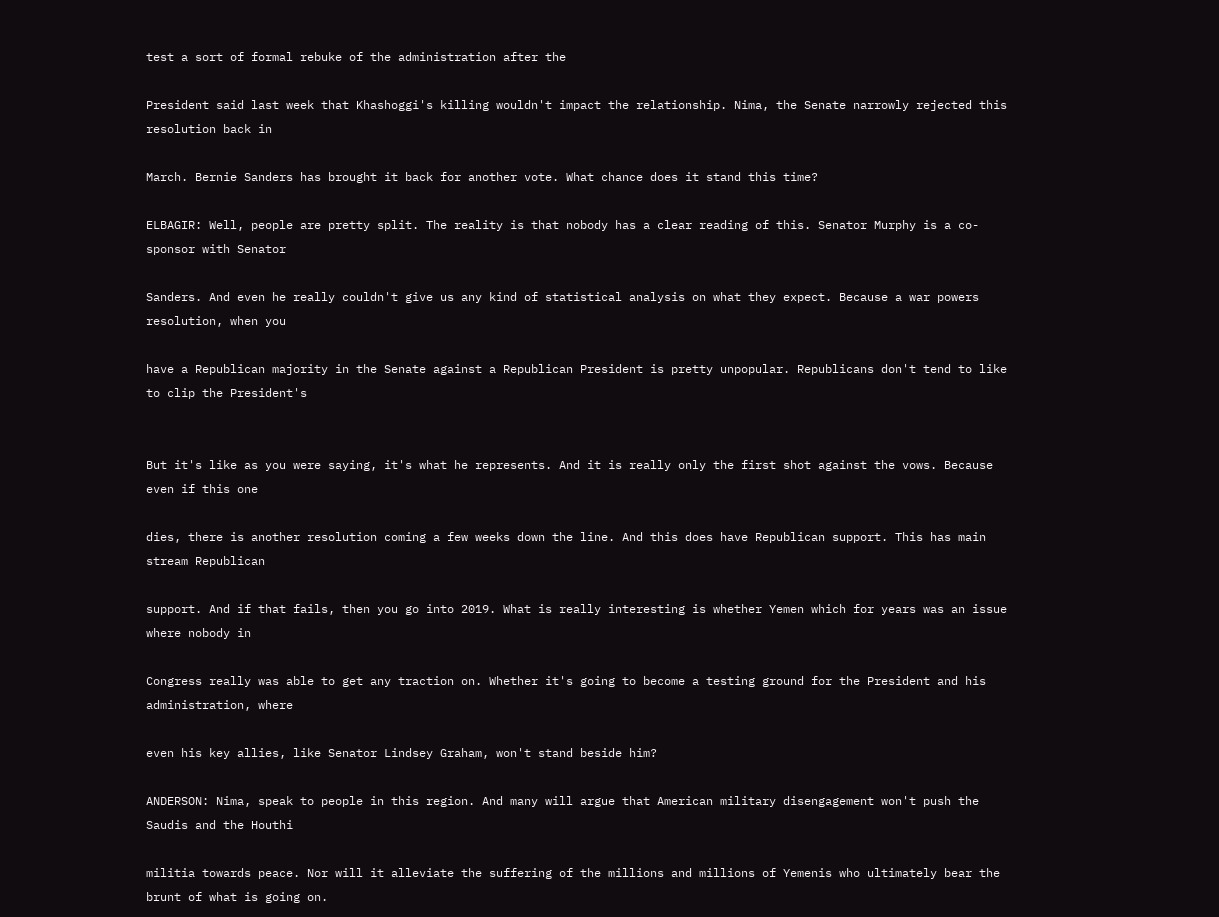test a sort of formal rebuke of the administration after the

President said last week that Khashoggi's killing wouldn't impact the relationship. Nima, the Senate narrowly rejected this resolution back in

March. Bernie Sanders has brought it back for another vote. What chance does it stand this time?

ELBAGIR: Well, people are pretty split. The reality is that nobody has a clear reading of this. Senator Murphy is a co-sponsor with Senator

Sanders. And even he really couldn't give us any kind of statistical analysis on what they expect. Because a war powers resolution, when you

have a Republican majority in the Senate against a Republican President is pretty unpopular. Republicans don't tend to like to clip the President's


But it's like as you were saying, it's what he represents. And it is really only the first shot against the vows. Because even if this one

dies, there is another resolution coming a few weeks down the line. And this does have Republican support. This has main stream Republican

support. And if that fails, then you go into 2019. What is really interesting is whether Yemen which for years was an issue where nobody in

Congress really was able to get any traction on. Whether it's going to become a testing ground for the President and his administration, where

even his key allies, like Senator Lindsey Graham, won't stand beside him?

ANDERSON: Nima, speak to people in this region. And many will argue that American military disengagement won't push the Saudis and the Houthi

militia towards peace. Nor will it alleviate the suffering of the millions and millions of Yemenis who ultimately bear the brunt of what is going on.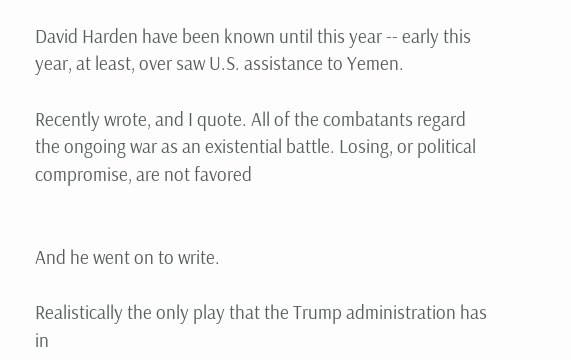David Harden have been known until this year -- early this year, at least, over saw U.S. assistance to Yemen.

Recently wrote, and I quote. All of the combatants regard the ongoing war as an existential battle. Losing, or political compromise, are not favored


And he went on to write.

Realistically the only play that the Trump administration has in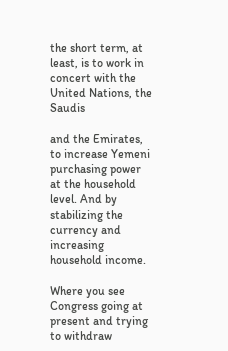the short term, at least, is to work in concert with the United Nations, the Saudis

and the Emirates, to increase Yemeni purchasing power at the household level. And by stabilizing the currency and increasing household income.

Where you see Congress going at present and trying to withdraw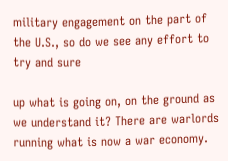military engagement on the part of the U.S., so do we see any effort to try and sure

up what is going on, on the ground as we understand it? There are warlords running what is now a war economy.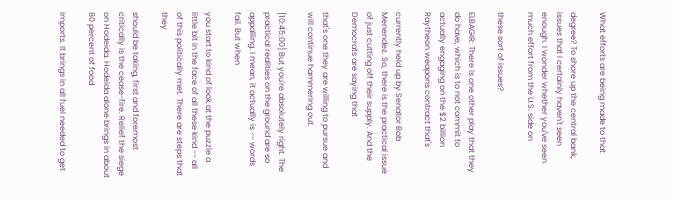What efforts are being made to that

degree? To shore up the central bank, issues that I certainly haven't seen enough. I wonder whether you've seen much effort from the U.S. side on

these sort of issues?

ELBAGIR: There is one other play that they do have, which is to not commit to actually engaging on the $2 billion Raytheon weapons contract that's

currently held up by Senator Bob Menendez. So, there is the practical issue of just cutting off their supply. And the Democrats are saying that

that's one they are willing to pursue and will continue hammering out.

[10:45:00] But you're absolutely right. The practical realities on the ground are so appalling. I mean, it actually is -- words fail. But when

you start to kind of look at the puzzle a little bit in the face of all these kind -- all of this politically met. There are steps that they

should be taking, first and foremost critically is the cease-fire. Relief the siege on Hodeida. Hodeida alone brings in about 80 percent of food

imports. It brings in all fuel needed to get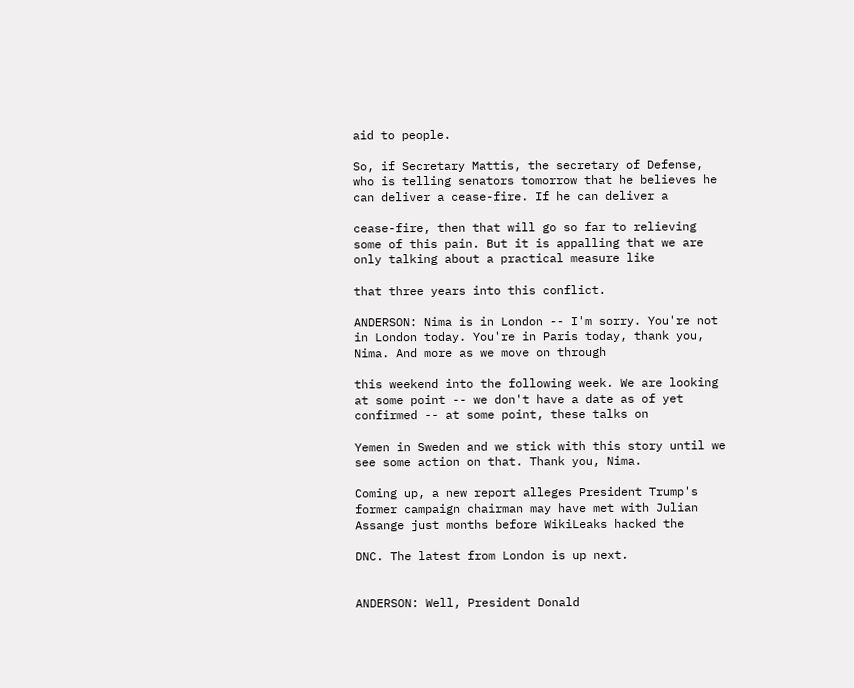aid to people.

So, if Secretary Mattis, the secretary of Defense, who is telling senators tomorrow that he believes he can deliver a cease-fire. If he can deliver a

cease-fire, then that will go so far to relieving some of this pain. But it is appalling that we are only talking about a practical measure like

that three years into this conflict.

ANDERSON: Nima is in London -- I'm sorry. You're not in London today. You're in Paris today, thank you, Nima. And more as we move on through

this weekend into the following week. We are looking at some point -- we don't have a date as of yet confirmed -- at some point, these talks on

Yemen in Sweden and we stick with this story until we see some action on that. Thank you, Nima.

Coming up, a new report alleges President Trump's former campaign chairman may have met with Julian Assange just months before WikiLeaks hacked the

DNC. The latest from London is up next.


ANDERSON: Well, President Donald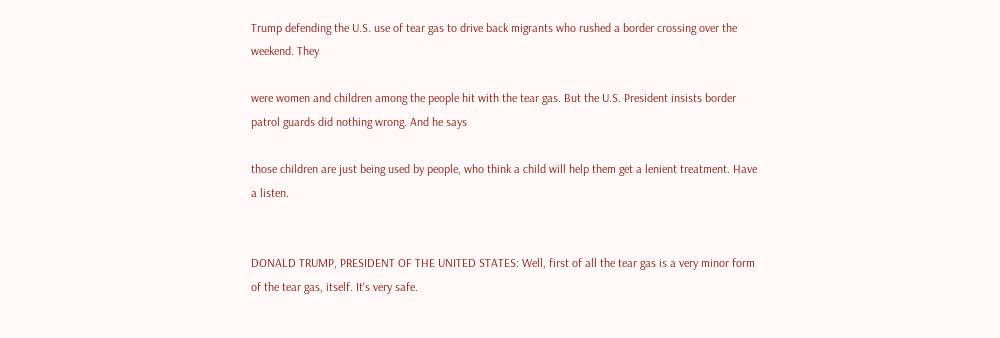Trump defending the U.S. use of tear gas to drive back migrants who rushed a border crossing over the weekend. They

were women and children among the people hit with the tear gas. But the U.S. President insists border patrol guards did nothing wrong. And he says

those children are just being used by people, who think a child will help them get a lenient treatment. Have a listen.


DONALD TRUMP, PRESIDENT OF THE UNITED STATES: Well, first of all the tear gas is a very minor form of the tear gas, itself. It's very safe.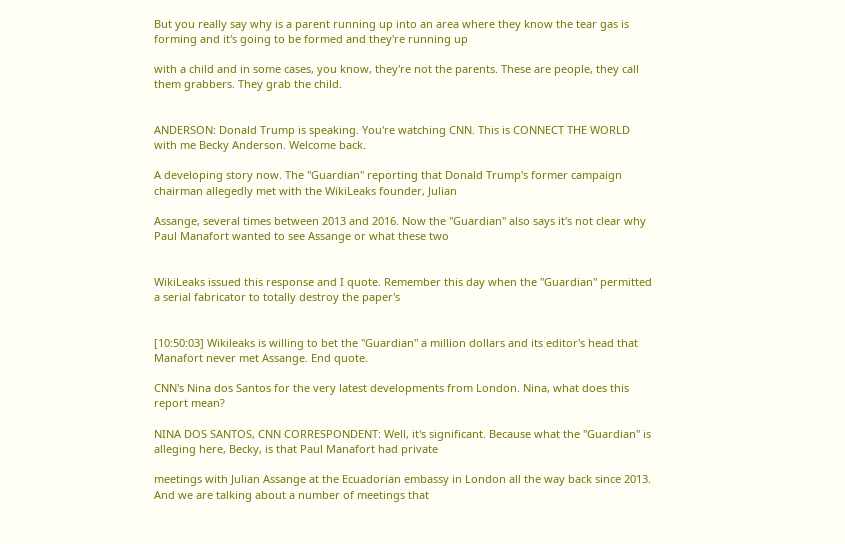But you really say why is a parent running up into an area where they know the tear gas is forming and it's going to be formed and they're running up

with a child and in some cases, you know, they're not the parents. These are people, they call them grabbers. They grab the child.


ANDERSON: Donald Trump is speaking. You're watching CNN. This is CONNECT THE WORLD with me Becky Anderson. Welcome back.

A developing story now. The "Guardian" reporting that Donald Trump's former campaign chairman allegedly met with the WikiLeaks founder, Julian

Assange, several times between 2013 and 2016. Now the "Guardian" also says it's not clear why Paul Manafort wanted to see Assange or what these two


WikiLeaks issued this response and I quote. Remember this day when the "Guardian" permitted a serial fabricator to totally destroy the paper's


[10:50:03] Wikileaks is willing to bet the "Guardian" a million dollars and its editor's head that Manafort never met Assange. End quote.

CNN's Nina dos Santos for the very latest developments from London. Nina, what does this report mean?

NINA DOS SANTOS, CNN CORRESPONDENT: Well, it's significant. Because what the "Guardian" is alleging here, Becky, is that Paul Manafort had private

meetings with Julian Assange at the Ecuadorian embassy in London all the way back since 2013. And we are talking about a number of meetings that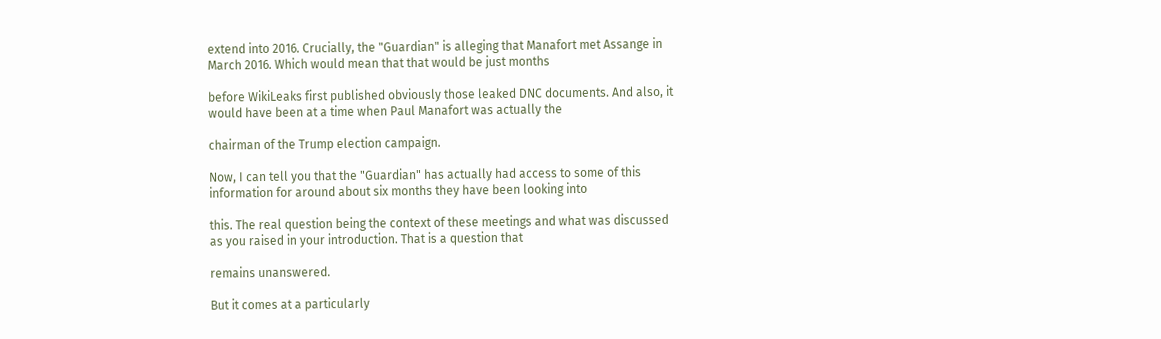extend into 2016. Crucially, the "Guardian" is alleging that Manafort met Assange in March 2016. Which would mean that that would be just months

before WikiLeaks first published obviously those leaked DNC documents. And also, it would have been at a time when Paul Manafort was actually the

chairman of the Trump election campaign.

Now, I can tell you that the "Guardian" has actually had access to some of this information for around about six months they have been looking into

this. The real question being the context of these meetings and what was discussed as you raised in your introduction. That is a question that

remains unanswered.

But it comes at a particularly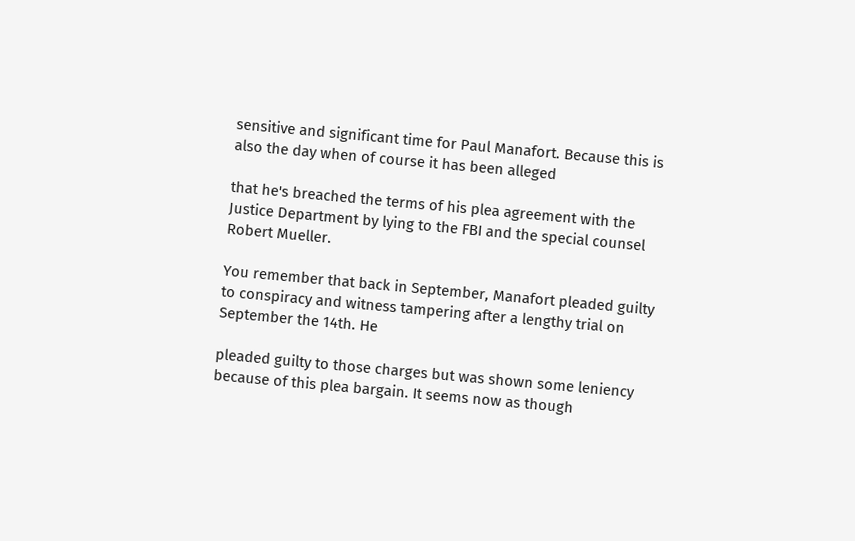sensitive and significant time for Paul Manafort. Because this is also the day when of course it has been alleged

that he's breached the terms of his plea agreement with the Justice Department by lying to the FBI and the special counsel Robert Mueller.

You remember that back in September, Manafort pleaded guilty to conspiracy and witness tampering after a lengthy trial on September the 14th. He

pleaded guilty to those charges but was shown some leniency because of this plea bargain. It seems now as though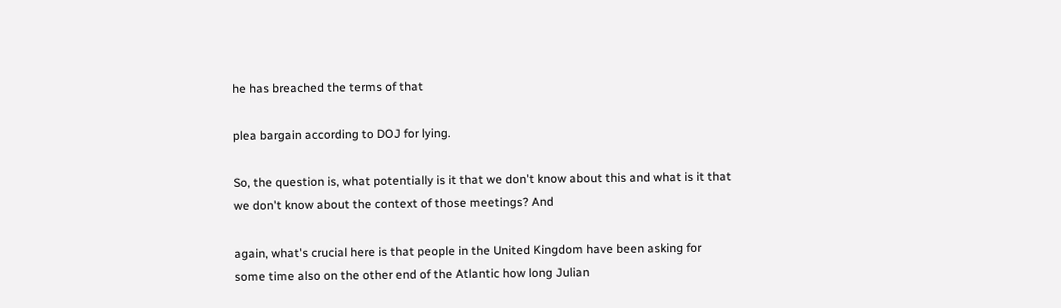he has breached the terms of that

plea bargain according to DOJ for lying.

So, the question is, what potentially is it that we don't know about this and what is it that we don't know about the context of those meetings? And

again, what's crucial here is that people in the United Kingdom have been asking for some time also on the other end of the Atlantic how long Julian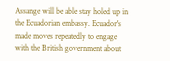Assange will be able stay holed up in the Ecuadorian embassy. Ecuador's made moves repeatedly to engage with the British government about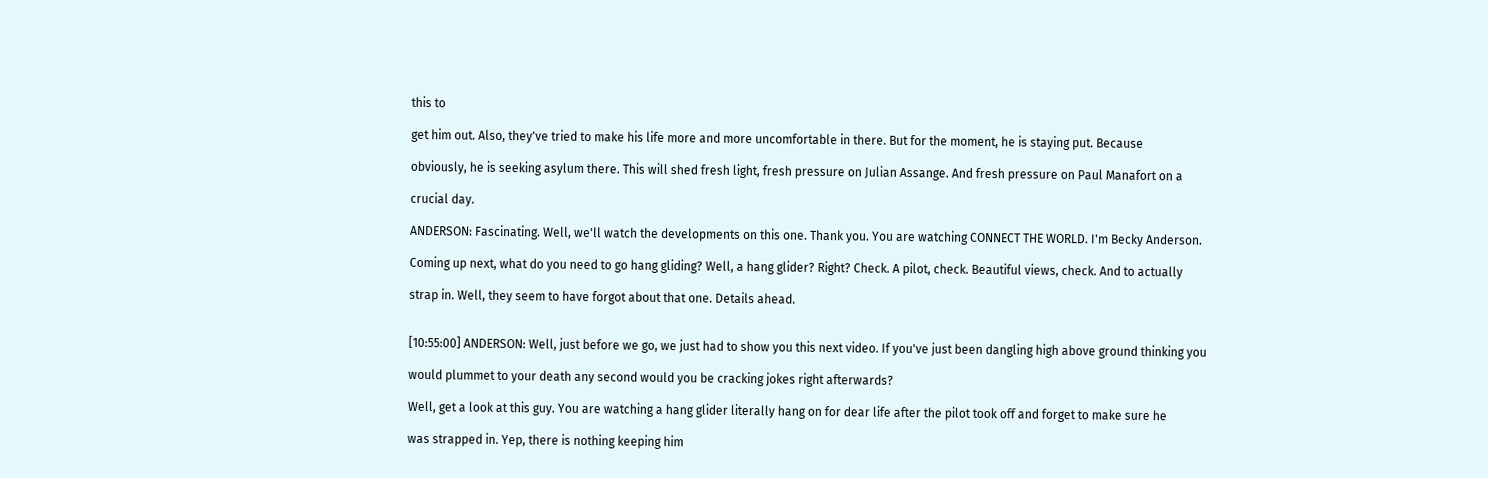this to

get him out. Also, they've tried to make his life more and more uncomfortable in there. But for the moment, he is staying put. Because

obviously, he is seeking asylum there. This will shed fresh light, fresh pressure on Julian Assange. And fresh pressure on Paul Manafort on a

crucial day.

ANDERSON: Fascinating. Well, we'll watch the developments on this one. Thank you. You are watching CONNECT THE WORLD. I'm Becky Anderson.

Coming up next, what do you need to go hang gliding? Well, a hang glider? Right? Check. A pilot, check. Beautiful views, check. And to actually

strap in. Well, they seem to have forgot about that one. Details ahead.


[10:55:00] ANDERSON: Well, just before we go, we just had to show you this next video. If you've just been dangling high above ground thinking you

would plummet to your death any second would you be cracking jokes right afterwards?

Well, get a look at this guy. You are watching a hang glider literally hang on for dear life after the pilot took off and forget to make sure he

was strapped in. Yep, there is nothing keeping him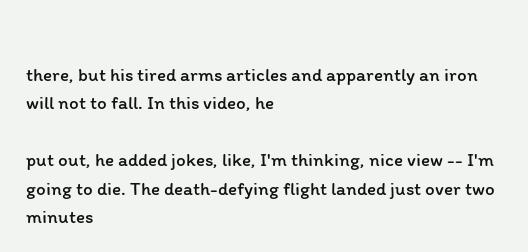there, but his tired arms articles and apparently an iron will not to fall. In this video, he

put out, he added jokes, like, I'm thinking, nice view -- I'm going to die. The death-defying flight landed just over two minutes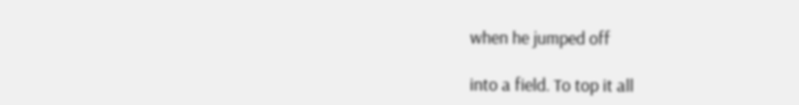when he jumped off

into a field. To top it all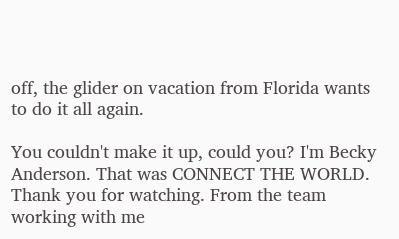off, the glider on vacation from Florida wants to do it all again.

You couldn't make it up, could you? I'm Becky Anderson. That was CONNECT THE WORLD. Thank you for watching. From the team working with me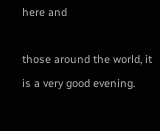here and

those around the world, it is a very good evening.